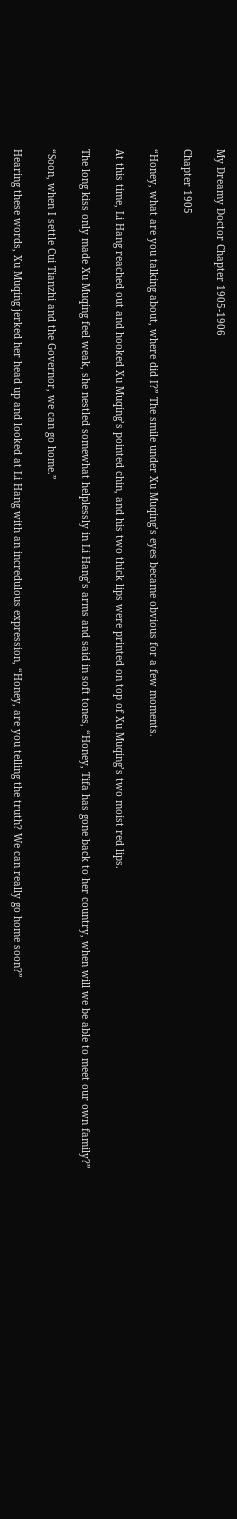My Dreamy Doctor Chapter 1905-1906

Chapter 1905

“Honey, what are you talking about, where did I?” The smile under Xu Muqing’s eyes became obvious for a few moments.

At this time, Li Hang reached out and hooked Xu Muqing’s pointed chin, and his two thick lips were printed on top of Xu Muqing’s two moist red lips.

The long kiss only made Xu Muqing feel weak, she nestled somewhat helplessly in Li Hang’s arms and said in soft tones, “Honey, Tifa has gone back to her country, when will we be able to meet our own family?”

“Soon, when I settle Cui Tianzhi and the Governor, we can go home.”

Hearing these words, Xu Muqing jerked her head up and looked at Li Hang with an incredulous expression, “Honey, are you telling the truth? We can really go home soon?”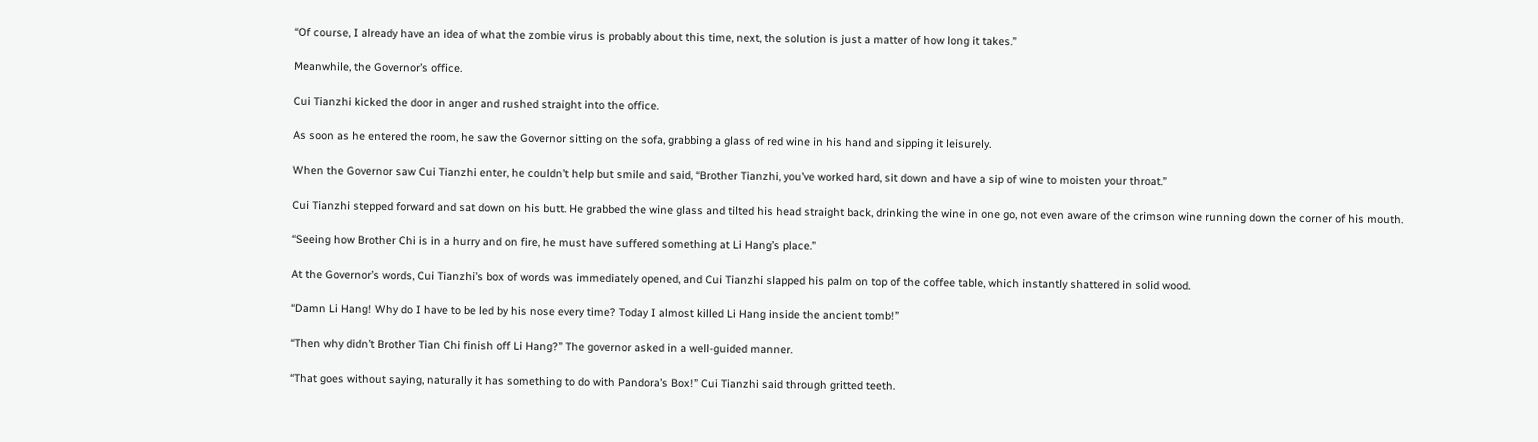“Of course, I already have an idea of what the zombie virus is probably about this time, next, the solution is just a matter of how long it takes.”

Meanwhile, the Governor’s office.

Cui Tianzhi kicked the door in anger and rushed straight into the office.

As soon as he entered the room, he saw the Governor sitting on the sofa, grabbing a glass of red wine in his hand and sipping it leisurely.

When the Governor saw Cui Tianzhi enter, he couldn’t help but smile and said, “Brother Tianzhi, you’ve worked hard, sit down and have a sip of wine to moisten your throat.”

Cui Tianzhi stepped forward and sat down on his butt. He grabbed the wine glass and tilted his head straight back, drinking the wine in one go, not even aware of the crimson wine running down the corner of his mouth.

“Seeing how Brother Chi is in a hurry and on fire, he must have suffered something at Li Hang’s place.”

At the Governor’s words, Cui Tianzhi’s box of words was immediately opened, and Cui Tianzhi slapped his palm on top of the coffee table, which instantly shattered in solid wood.

“Damn Li Hang! Why do I have to be led by his nose every time? Today I almost killed Li Hang inside the ancient tomb!”

“Then why didn’t Brother Tian Chi finish off Li Hang?” The governor asked in a well-guided manner.

“That goes without saying, naturally it has something to do with Pandora’s Box!” Cui Tianzhi said through gritted teeth.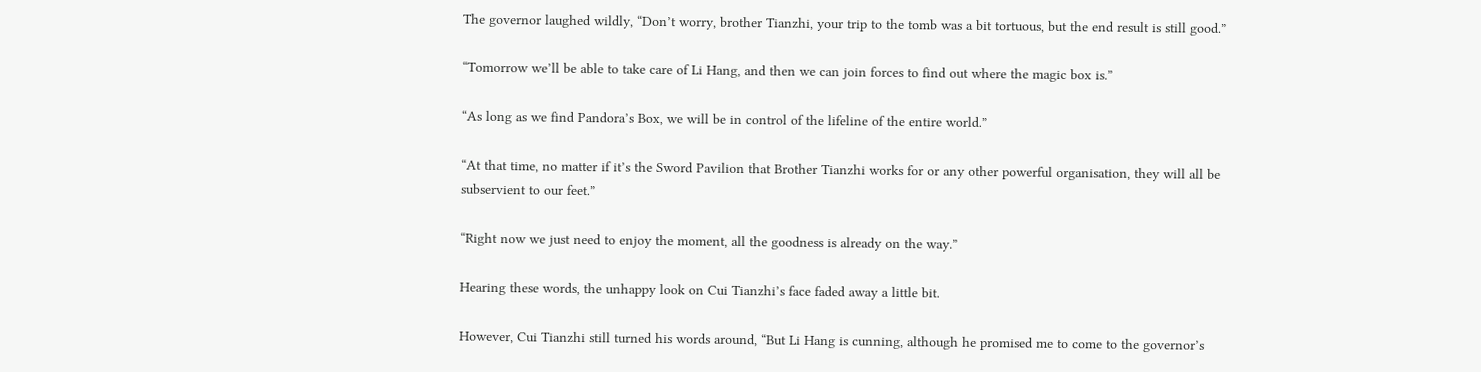The governor laughed wildly, “Don’t worry, brother Tianzhi, your trip to the tomb was a bit tortuous, but the end result is still good.”

“Tomorrow we’ll be able to take care of Li Hang, and then we can join forces to find out where the magic box is.”

“As long as we find Pandora’s Box, we will be in control of the lifeline of the entire world.”

“At that time, no matter if it’s the Sword Pavilion that Brother Tianzhi works for or any other powerful organisation, they will all be subservient to our feet.”

“Right now we just need to enjoy the moment, all the goodness is already on the way.”

Hearing these words, the unhappy look on Cui Tianzhi’s face faded away a little bit.

However, Cui Tianzhi still turned his words around, “But Li Hang is cunning, although he promised me to come to the governor’s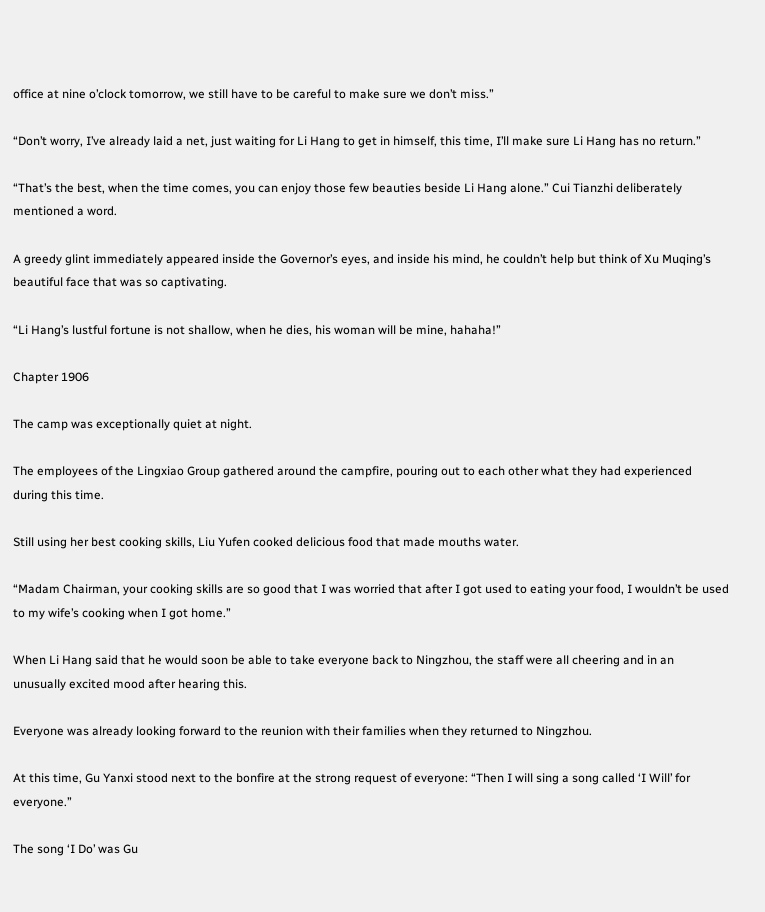office at nine o’clock tomorrow, we still have to be careful to make sure we don’t miss.”

“Don’t worry, I’ve already laid a net, just waiting for Li Hang to get in himself, this time, I’ll make sure Li Hang has no return.”

“That’s the best, when the time comes, you can enjoy those few beauties beside Li Hang alone.” Cui Tianzhi deliberately mentioned a word.

A greedy glint immediately appeared inside the Governor’s eyes, and inside his mind, he couldn’t help but think of Xu Muqing’s beautiful face that was so captivating.

“Li Hang’s lustful fortune is not shallow, when he dies, his woman will be mine, hahaha!”

Chapter 1906

The camp was exceptionally quiet at night.

The employees of the Lingxiao Group gathered around the campfire, pouring out to each other what they had experienced during this time.

Still using her best cooking skills, Liu Yufen cooked delicious food that made mouths water.

“Madam Chairman, your cooking skills are so good that I was worried that after I got used to eating your food, I wouldn’t be used to my wife’s cooking when I got home.”

When Li Hang said that he would soon be able to take everyone back to Ningzhou, the staff were all cheering and in an unusually excited mood after hearing this.

Everyone was already looking forward to the reunion with their families when they returned to Ningzhou.

At this time, Gu Yanxi stood next to the bonfire at the strong request of everyone: “Then I will sing a song called ‘I Will’ for everyone.”

The song ‘I Do’ was Gu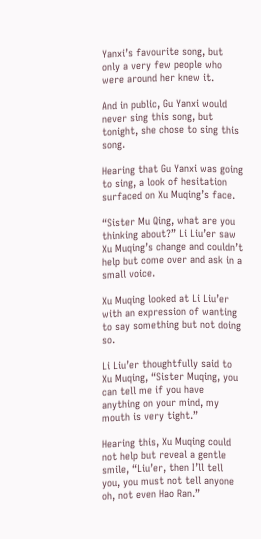Yanxi’s favourite song, but only a very few people who were around her knew it.

And in public, Gu Yanxi would never sing this song, but tonight, she chose to sing this song.

Hearing that Gu Yanxi was going to sing, a look of hesitation surfaced on Xu Muqing’s face.

“Sister Mu Qing, what are you thinking about?” Li Liu’er saw Xu Muqing’s change and couldn’t help but come over and ask in a small voice.

Xu Muqing looked at Li Liu’er with an expression of wanting to say something but not doing so.

Li Liu’er thoughtfully said to Xu Muqing, “Sister Muqing, you can tell me if you have anything on your mind, my mouth is very tight.”

Hearing this, Xu Muqing could not help but reveal a gentle smile, “Liu’er, then I’ll tell you, you must not tell anyone oh, not even Hao Ran.”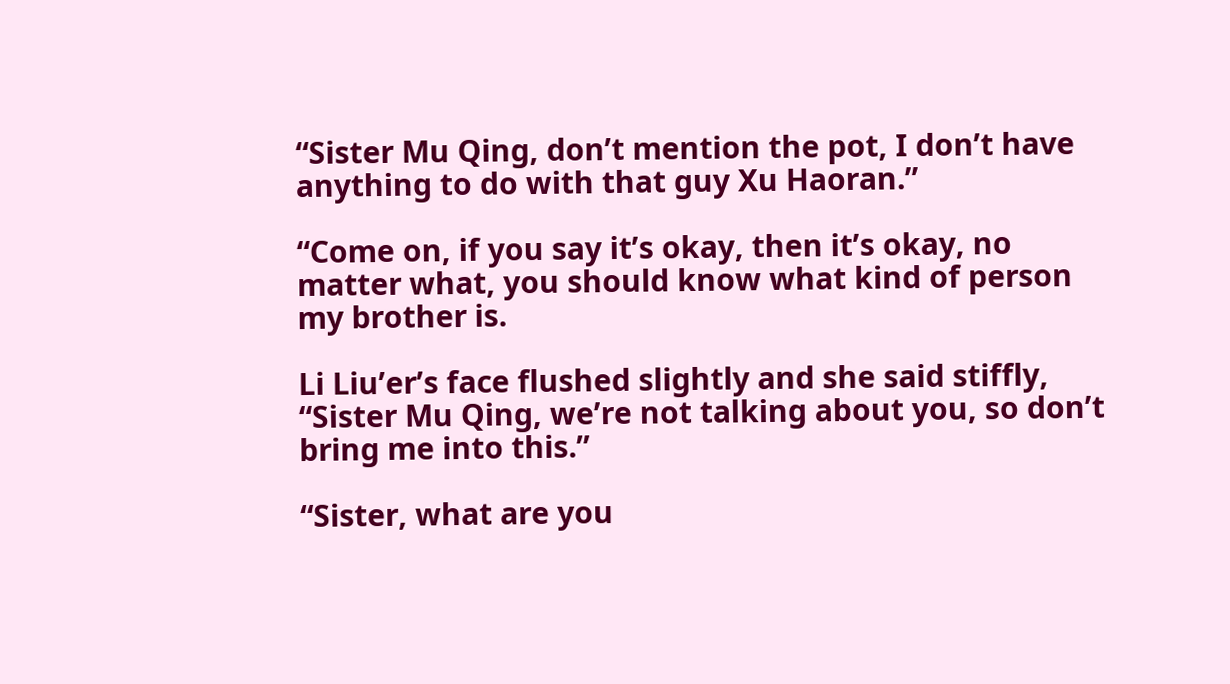“Sister Mu Qing, don’t mention the pot, I don’t have anything to do with that guy Xu Haoran.”

“Come on, if you say it’s okay, then it’s okay, no matter what, you should know what kind of person my brother is.

Li Liu’er’s face flushed slightly and she said stiffly, “Sister Mu Qing, we’re not talking about you, so don’t bring me into this.”

“Sister, what are you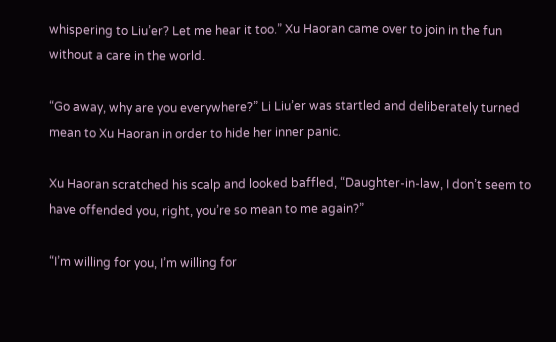whispering to Liu’er? Let me hear it too.” Xu Haoran came over to join in the fun without a care in the world.

“Go away, why are you everywhere?” Li Liu’er was startled and deliberately turned mean to Xu Haoran in order to hide her inner panic.

Xu Haoran scratched his scalp and looked baffled, “Daughter-in-law, I don’t seem to have offended you, right, you’re so mean to me again?”

“I’m willing for you, I’m willing for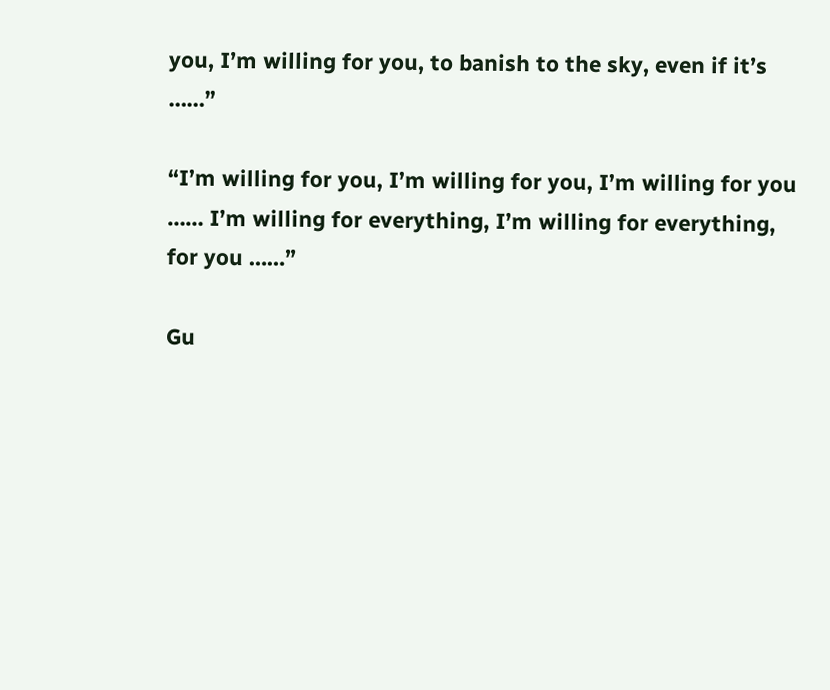you, I’m willing for you, to banish to the sky, even if it’s ……”

“I’m willing for you, I’m willing for you, I’m willing for you …… I’m willing for everything, I’m willing for everything, for you ……”

Gu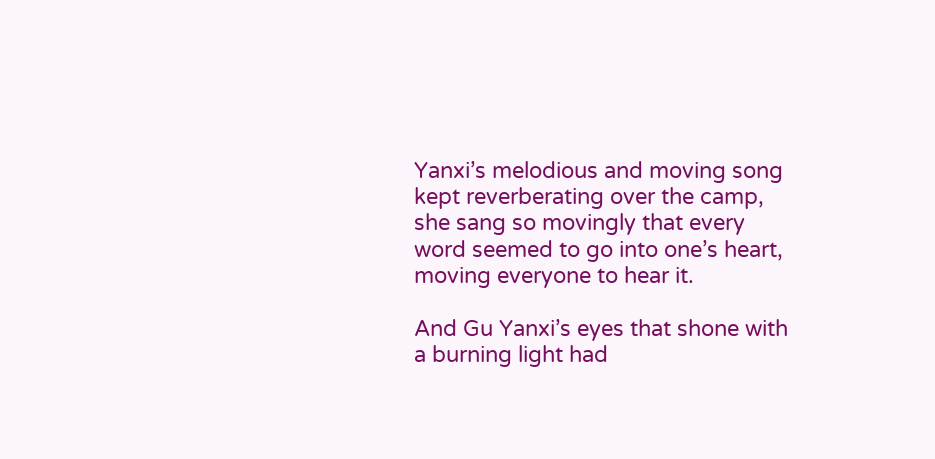Yanxi’s melodious and moving song kept reverberating over the camp, she sang so movingly that every word seemed to go into one’s heart, moving everyone to hear it.

And Gu Yanxi’s eyes that shone with a burning light had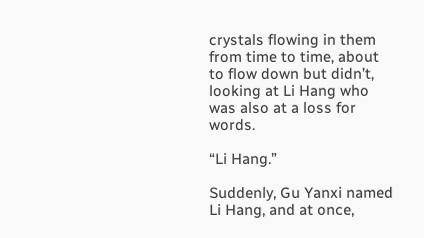crystals flowing in them from time to time, about to flow down but didn’t, looking at Li Hang who was also at a loss for words.

“Li Hang.”

Suddenly, Gu Yanxi named Li Hang, and at once,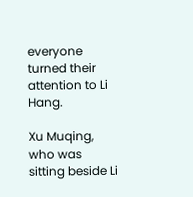everyone turned their attention to Li Hang.

Xu Muqing, who was sitting beside Li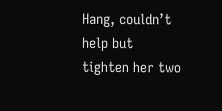Hang, couldn’t help but tighten her two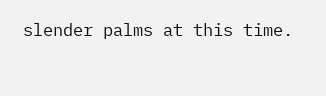slender palms at this time.